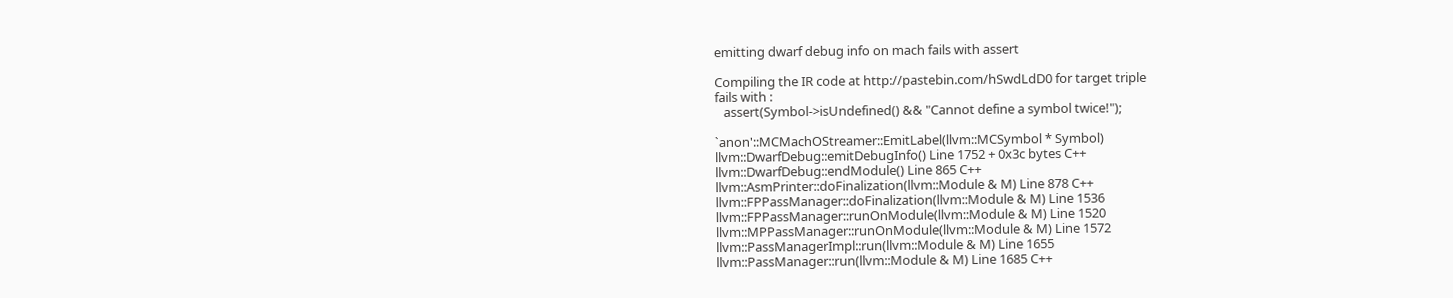emitting dwarf debug info on mach fails with assert

Compiling the IR code at http://pastebin.com/hSwdLdD0 for target triple
fails with :
   assert(Symbol->isUndefined() && "Cannot define a symbol twice!");

`anon'::MCMachOStreamer::EmitLabel(llvm::MCSymbol * Symbol)
llvm::DwarfDebug::emitDebugInfo() Line 1752 + 0x3c bytes C++
llvm::DwarfDebug::endModule() Line 865 C++
llvm::AsmPrinter::doFinalization(llvm::Module & M) Line 878 C++
llvm::FPPassManager::doFinalization(llvm::Module & M) Line 1536
llvm::FPPassManager::runOnModule(llvm::Module & M) Line 1520
llvm::MPPassManager::runOnModule(llvm::Module & M) Line 1572
llvm::PassManagerImpl::run(llvm::Module & M) Line 1655
llvm::PassManager::run(llvm::Module & M) Line 1685 C++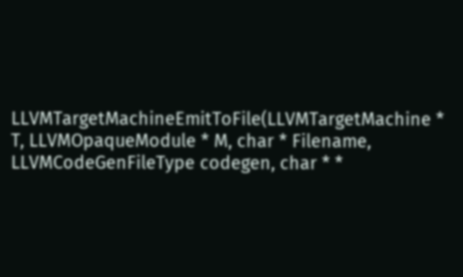LLVMTargetMachineEmitToFile(LLVMTargetMachine * T, LLVMOpaqueModule * M, char * Filename, LLVMCodeGenFileType codegen, char * *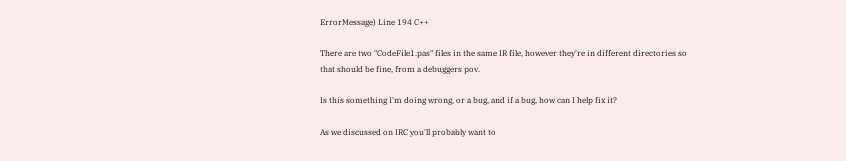ErrorMessage) Line 194 C++

There are two "CodeFile1.pas" files in the same IR file, however they're in different directories so that should be fine, from a debuggers pov.

Is this something I'm doing wrong, or a bug, and if a bug, how can I help fix it?

As we discussed on IRC you'll probably want to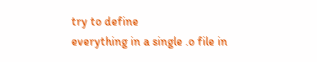try to define
everything in a single .o file in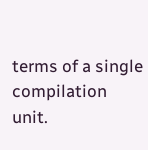terms of a single compilation unit.